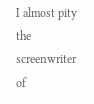I almost pity the screenwriter of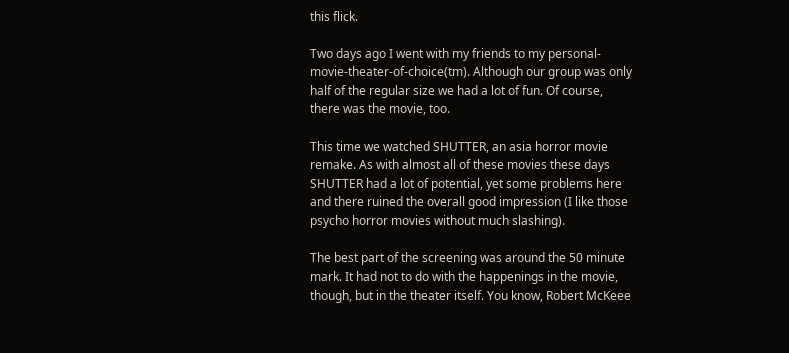this flick.

Two days ago I went with my friends to my personal-movie-theater-of-choice(tm). Although our group was only half of the regular size we had a lot of fun. Of course, there was the movie, too.

This time we watched SHUTTER, an asia horror movie remake. As with almost all of these movies these days SHUTTER had a lot of potential, yet some problems here and there ruined the overall good impression (I like those psycho horror movies without much slashing).

The best part of the screening was around the 50 minute mark. It had not to do with the happenings in the movie, though, but in the theater itself. You know, Robert McKeee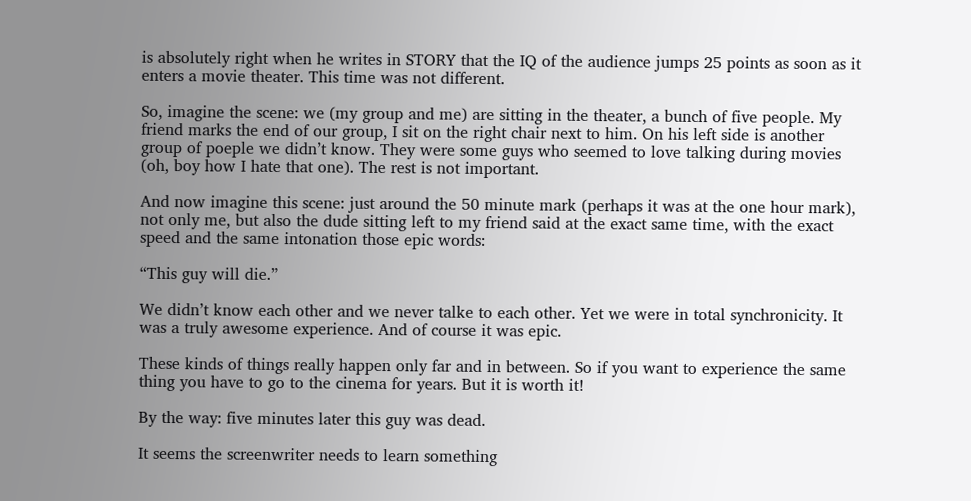is absolutely right when he writes in STORY that the IQ of the audience jumps 25 points as soon as it enters a movie theater. This time was not different.

So, imagine the scene: we (my group and me) are sitting in the theater, a bunch of five people. My friend marks the end of our group, I sit on the right chair next to him. On his left side is another group of poeple we didn’t know. They were some guys who seemed to love talking during movies (oh, boy how I hate that one). The rest is not important.

And now imagine this scene: just around the 50 minute mark (perhaps it was at the one hour mark), not only me, but also the dude sitting left to my friend said at the exact same time, with the exact speed and the same intonation those epic words:

“This guy will die.”

We didn’t know each other and we never talke to each other. Yet we were in total synchronicity. It was a truly awesome experience. And of course it was epic.

These kinds of things really happen only far and in between. So if you want to experience the same thing you have to go to the cinema for years. But it is worth it!

By the way: five minutes later this guy was dead.

It seems the screenwriter needs to learn something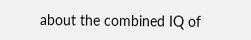about the combined IQ of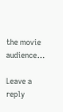the movie audience…

Leave a reply